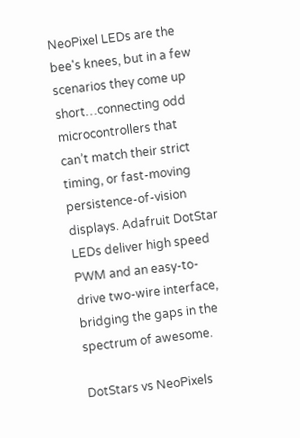NeoPixel LEDs are the bee's knees, but in a few scenarios they come up short…connecting odd microcontrollers that can’t match their strict timing, or fast-moving persistence-of-vision displays. Adafruit DotStar LEDs deliver high speed PWM and an easy-to-drive two-wire interface, bridging the gaps in the spectrum of awesome.

DotStars vs NeoPixels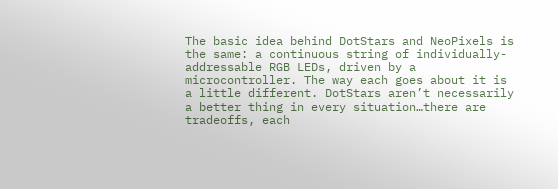The basic idea behind DotStars and NeoPixels is the same: a continuous string of individually-addressable RGB LEDs, driven by a microcontroller. The way each goes about it is a little different. DotStars aren’t necessarily a better thing in every situation…there are tradeoffs, each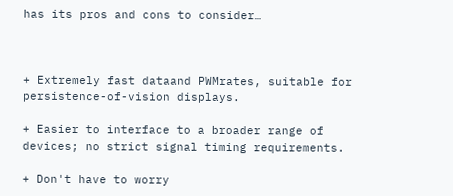has its pros and cons to consider…



+ Extremely fast dataand PWMrates, suitable for persistence-of-vision displays.

+ Easier to interface to a broader range of devices; no strict signal timing requirements.

+ Don't have to worry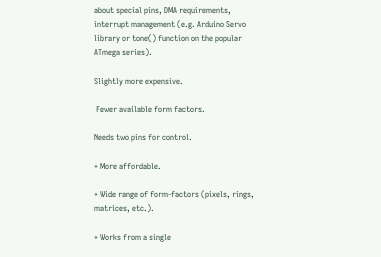about special pins, DMA requirements, interrupt management (e.g. Arduino Servo library or tone() function on the popular ATmega series).

Slightly more expensive.

 Fewer available form factors.

Needs two pins for control.

+ More affordable.

+ Wide range of form-factors (pixels, rings, matrices, etc.).

+ Works from a single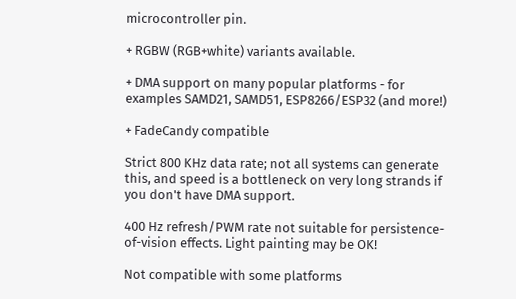microcontroller pin.

+ RGBW (RGB+white) variants available.

+ DMA support on many popular platforms - for examples SAMD21, SAMD51, ESP8266/ESP32 (and more!)

+ FadeCandy compatible

Strict 800 KHz data rate; not all systems can generate this, and speed is a bottleneck on very long strands if you don't have DMA support.

400 Hz refresh/PWM rate not suitable for persistence-of-vision effects. Light painting may be OK!

Not compatible with some platforms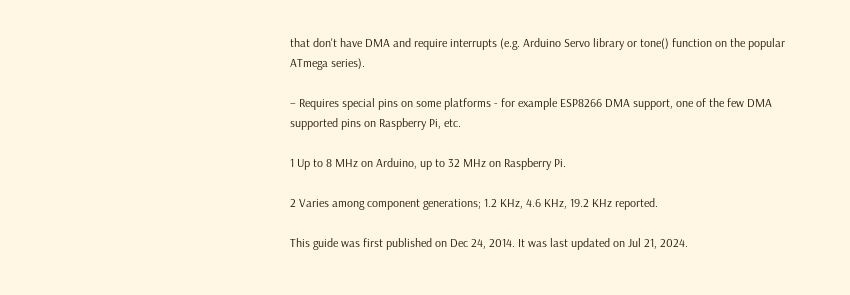that don't have DMA and require interrupts (e.g. Arduino Servo library or tone() function on the popular ATmega series).

– Requires special pins on some platforms - for example ESP8266 DMA support, one of the few DMA supported pins on Raspberry Pi, etc.

1 Up to 8 MHz on Arduino, up to 32 MHz on Raspberry Pi.

2 Varies among component generations; 1.2 KHz, 4.6 KHz, 19.2 KHz reported.

This guide was first published on Dec 24, 2014. It was last updated on Jul 21, 2024.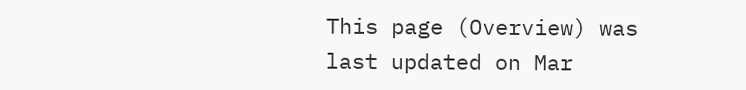This page (Overview) was last updated on Mar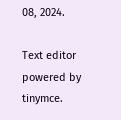08, 2024.

Text editor powered by tinymce.